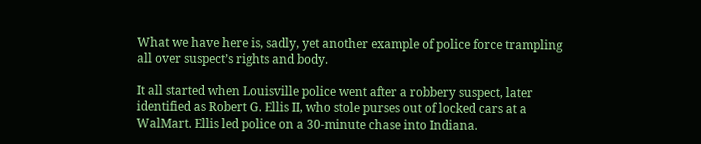What we have here is, sadly, yet another example of police force trampling all over suspect’s rights and body.

It all started when Louisville police went after a robbery suspect, later identified as Robert G. Ellis II, who stole purses out of locked cars at a WalMart. Ellis led police on a 30-minute chase into Indiana.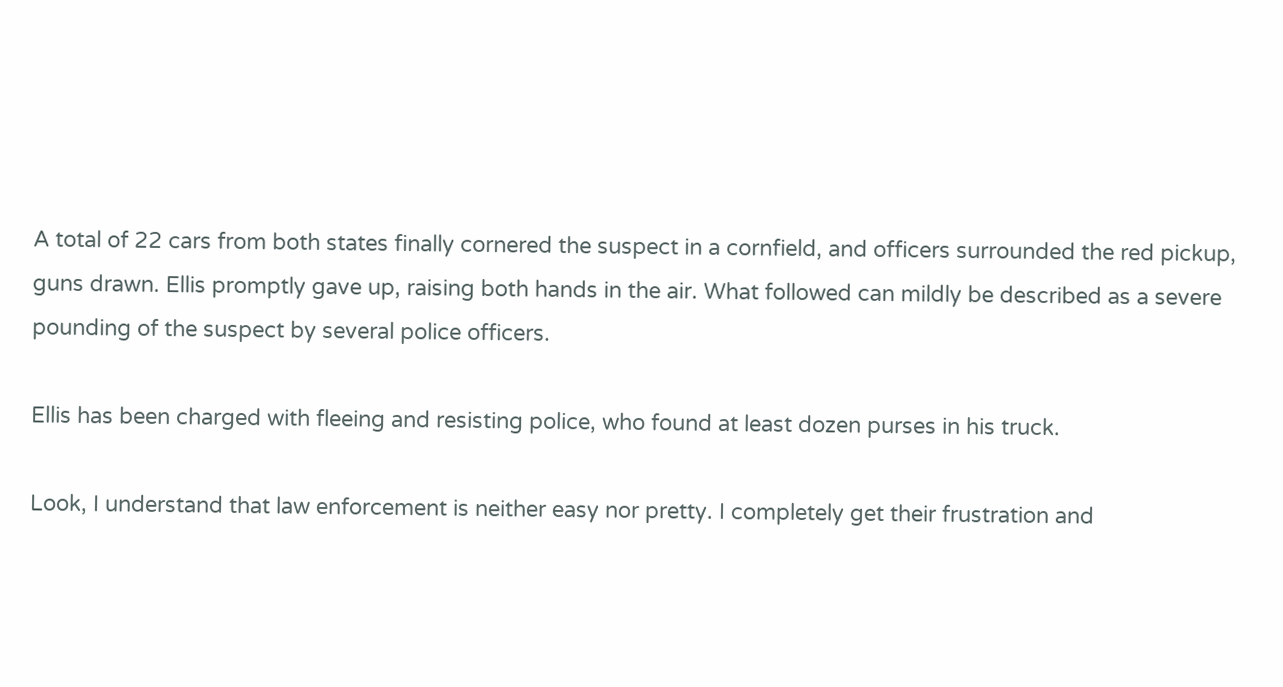A total of 22 cars from both states finally cornered the suspect in a cornfield, and officers surrounded the red pickup, guns drawn. Ellis promptly gave up, raising both hands in the air. What followed can mildly be described as a severe pounding of the suspect by several police officers.

Ellis has been charged with fleeing and resisting police, who found at least dozen purses in his truck.

Look, I understand that law enforcement is neither easy nor pretty. I completely get their frustration and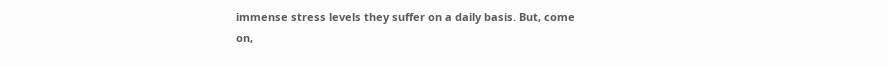immense stress levels they suffer on a daily basis. But, come on,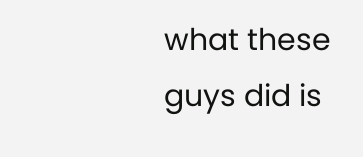what these guys did is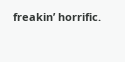freakin’ horrific.